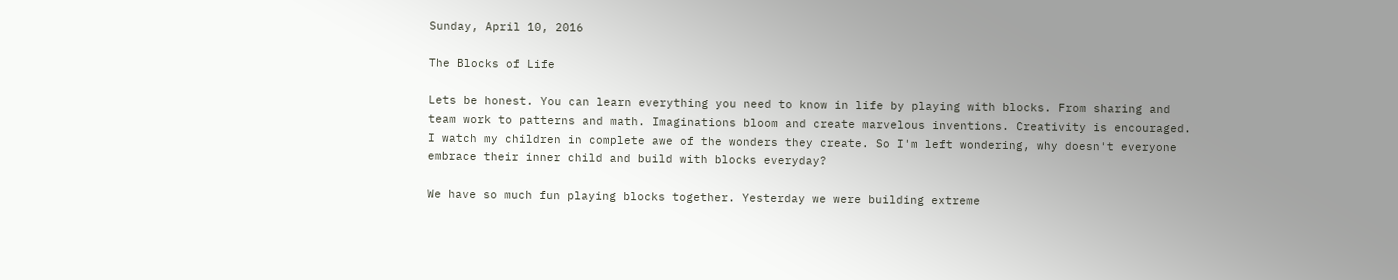Sunday, April 10, 2016

The Blocks of Life

Lets be honest. You can learn everything you need to know in life by playing with blocks. From sharing and team work to patterns and math. Imaginations bloom and create marvelous inventions. Creativity is encouraged. I watch my children in complete awe of the wonders they create. So I'm left wondering, why doesn't everyone embrace their inner child and build with blocks everyday?

We have so much fun playing blocks together. Yesterday we were building extreme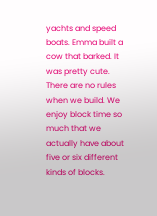yachts and speed boats. Emma built a cow that barked. It was pretty cute. There are no rules when we build. We enjoy block time so much that we actually have about five or six different kinds of blocks.